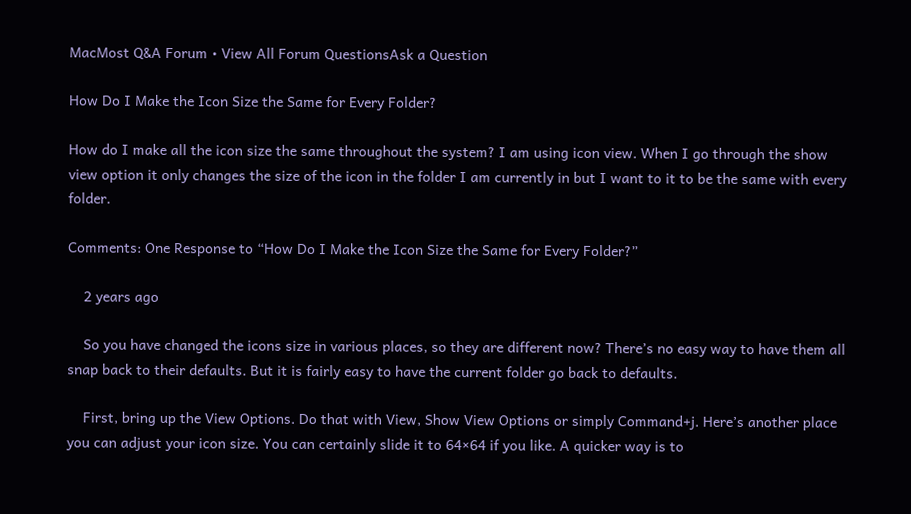MacMost Q&A Forum • View All Forum QuestionsAsk a Question

How Do I Make the Icon Size the Same for Every Folder?

How do I make all the icon size the same throughout the system? I am using icon view. When I go through the show view option it only changes the size of the icon in the folder I am currently in but I want to it to be the same with every folder.

Comments: One Response to “How Do I Make the Icon Size the Same for Every Folder?”

    2 years ago

    So you have changed the icons size in various places, so they are different now? There’s no easy way to have them all snap back to their defaults. But it is fairly easy to have the current folder go back to defaults.

    First, bring up the View Options. Do that with View, Show View Options or simply Command+j. Here’s another place you can adjust your icon size. You can certainly slide it to 64×64 if you like. A quicker way is to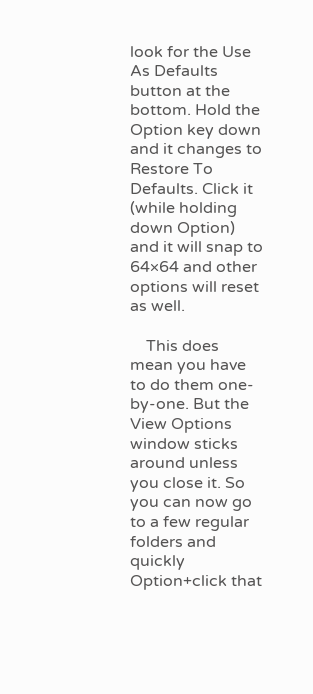look for the Use As Defaults button at the bottom. Hold the Option key down and it changes to Restore To Defaults. Click it (while holding down Option) and it will snap to 64×64 and other options will reset as well.

    This does mean you have to do them one-by-one. But the View Options window sticks around unless you close it. So you can now go to a few regular folders and quickly Option+click that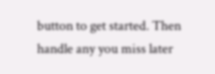button to get started. Then handle any you miss later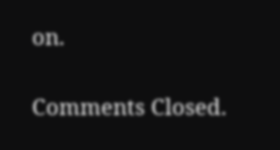on.

Comments Closed.